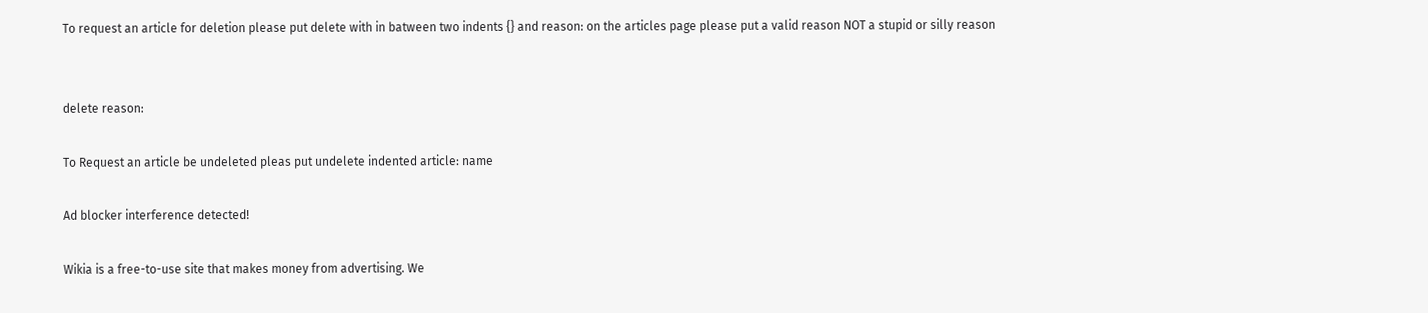To request an article for deletion please put delete with in batween two indents {} and reason: on the articles page please put a valid reason NOT a stupid or silly reason


delete reason:

To Request an article be undeleted pleas put undelete indented article: name

Ad blocker interference detected!

Wikia is a free-to-use site that makes money from advertising. We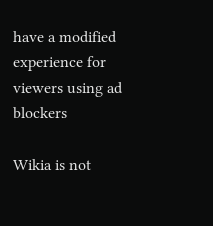have a modified experience for viewers using ad blockers

Wikia is not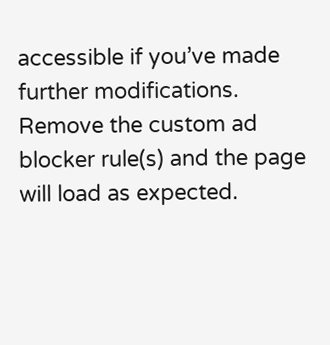accessible if you’ve made further modifications. Remove the custom ad blocker rule(s) and the page will load as expected.